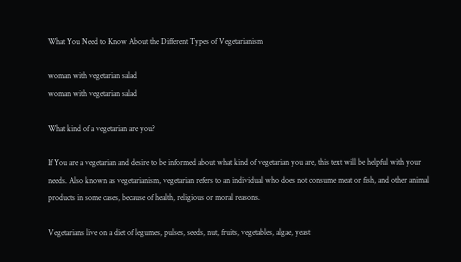What You Need to Know About the Different Types of Vegetarianism

woman with vegetarian salad
woman with vegetarian salad

What kind of a vegetarian are you?

If You are a vegetarian and desire to be informed about what kind of vegetarian you are, this text will be helpful with your needs. Also known as vegetarianism, vegetarian refers to an individual who does not consume meat or fish, and other animal products in some cases, because of health, religious or moral reasons.

Vegetarians live on a diet of legumes, pulses, seeds, nut, fruits, vegetables, algae, yeast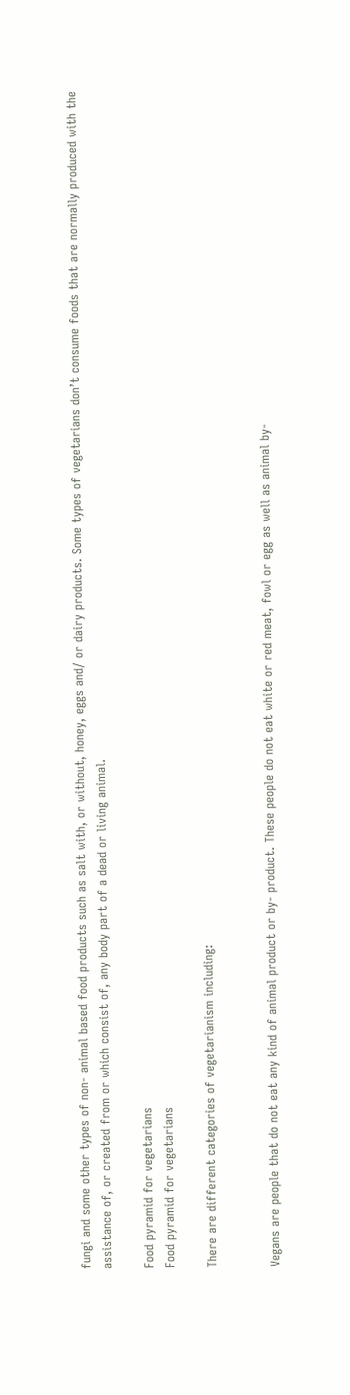fungi and some other types of non- animal based food products such as salt with, or without, honey, eggs and/ or dairy products. Some types of vegetarians don’t consume foods that are normally produced with the assistance of, or created from or which consist of, any body part of a dead or living animal.

Food pyramid for vegetarians
Food pyramid for vegetarians

There are different categories of vegetarianism including:


Vegans are people that do not eat any kind of animal product or by- product. These people do not eat white or red meat, fowl or egg as well as animal by-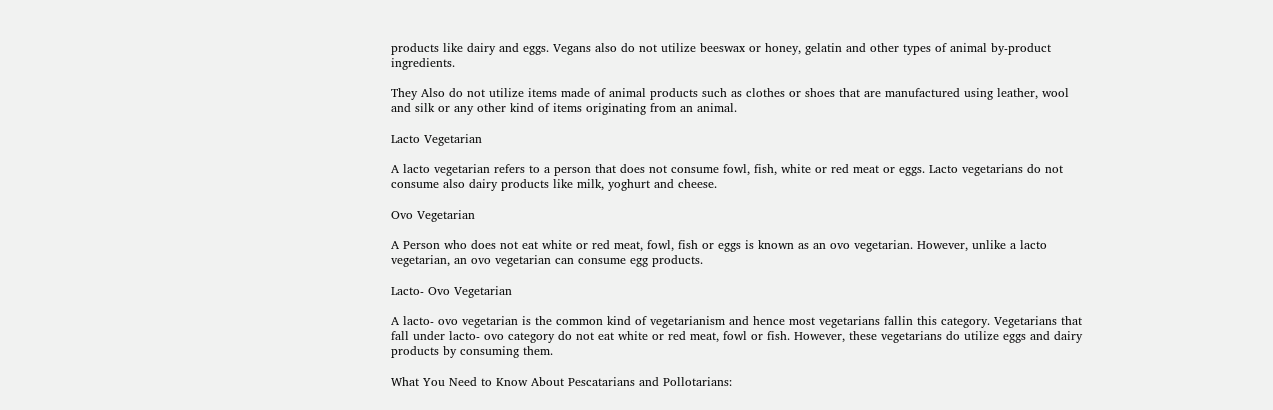products like dairy and eggs. Vegans also do not utilize beeswax or honey, gelatin and other types of animal by-product ingredients.

They Also do not utilize items made of animal products such as clothes or shoes that are manufactured using leather, wool and silk or any other kind of items originating from an animal.

Lacto Vegetarian

A lacto vegetarian refers to a person that does not consume fowl, fish, white or red meat or eggs. Lacto vegetarians do not consume also dairy products like milk, yoghurt and cheese.

Ovo Vegetarian

A Person who does not eat white or red meat, fowl, fish or eggs is known as an ovo vegetarian. However, unlike a lacto vegetarian, an ovo vegetarian can consume egg products.

Lacto- Ovo Vegetarian

A lacto- ovo vegetarian is the common kind of vegetarianism and hence most vegetarians fallin this category. Vegetarians that fall under lacto- ovo category do not eat white or red meat, fowl or fish. However, these vegetarians do utilize eggs and dairy products by consuming them.

What You Need to Know About Pescatarians and Pollotarians: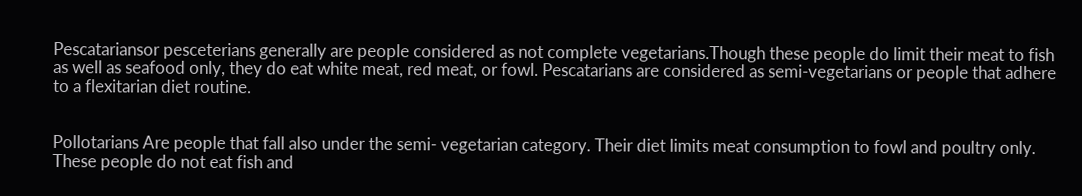Pescatariansor pesceterians generally are people considered as not complete vegetarians.Though these people do limit their meat to fish as well as seafood only, they do eat white meat, red meat, or fowl. Pescatarians are considered as semi-vegetarians or people that adhere to a flexitarian diet routine.


Pollotarians Are people that fall also under the semi- vegetarian category. Their diet limits meat consumption to fowl and poultry only. These people do not eat fish and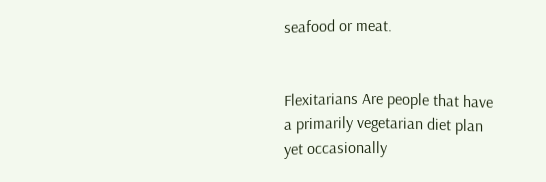seafood or meat.


Flexitarians Are people that have a primarily vegetarian diet plan yet occasionally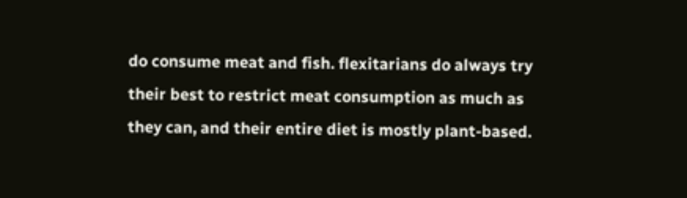do consume meat and fish. flexitarians do always try their best to restrict meat consumption as much as they can, and their entire diet is mostly plant-based.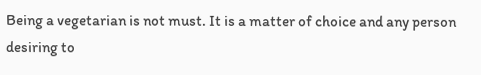Being a vegetarian is not must. It is a matter of choice and any person desiring to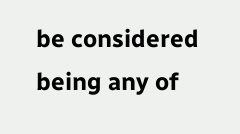be considered being any of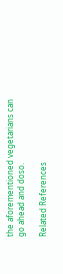the aforementioned vegetarians can go ahead and doso.

Related References